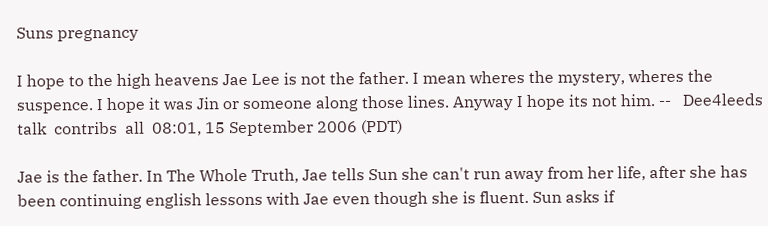Suns pregnancy

I hope to the high heavens Jae Lee is not the father. I mean wheres the mystery, wheres the suspence. I hope it was Jin or someone along those lines. Anyway I hope its not him. --   Dee4leeds  talk  contribs  all  08:01, 15 September 2006 (PDT)

Jae is the father. In The Whole Truth, Jae tells Sun she can't run away from her life, after she has been continuing english lessons with Jae even though she is fluent. Sun asks if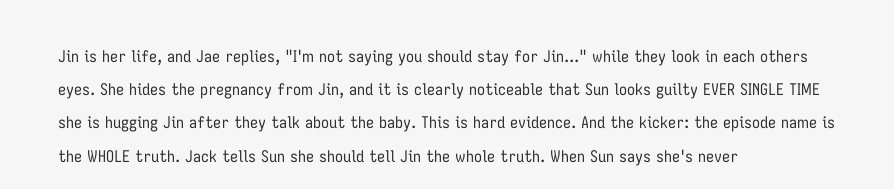Jin is her life, and Jae replies, "I'm not saying you should stay for Jin..." while they look in each others eyes. She hides the pregnancy from Jin, and it is clearly noticeable that Sun looks guilty EVER SINGLE TIME she is hugging Jin after they talk about the baby. This is hard evidence. And the kicker: the episode name is the WHOLE truth. Jack tells Sun she should tell Jin the whole truth. When Sun says she's never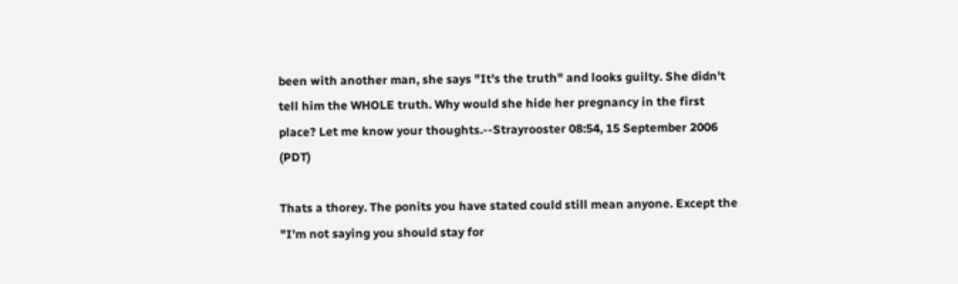been with another man, she says "It's the truth" and looks guilty. She didn't tell him the WHOLE truth. Why would she hide her pregnancy in the first place? Let me know your thoughts.--Strayrooster 08:54, 15 September 2006 (PDT)

Thats a thorey. The ponits you have stated could still mean anyone. Except the "I'm not saying you should stay for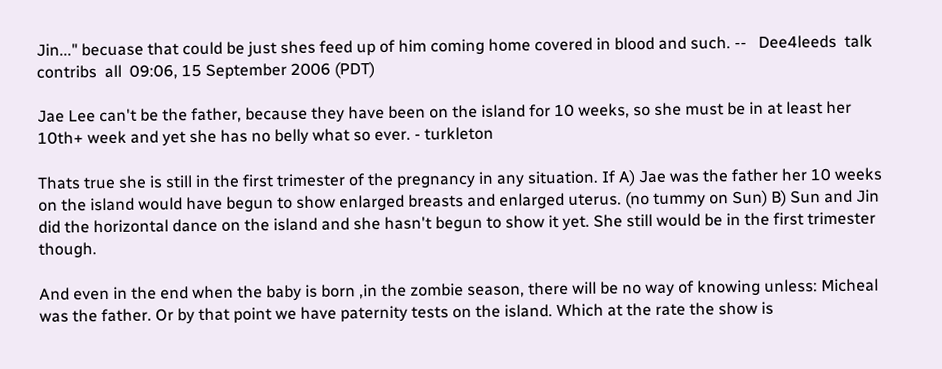Jin..." becuase that could be just shes feed up of him coming home covered in blood and such. --   Dee4leeds  talk  contribs  all  09:06, 15 September 2006 (PDT)

Jae Lee can't be the father, because they have been on the island for 10 weeks, so she must be in at least her 10th+ week and yet she has no belly what so ever. - turkleton

Thats true she is still in the first trimester of the pregnancy in any situation. If A) Jae was the father her 10 weeks on the island would have begun to show enlarged breasts and enlarged uterus. (no tummy on Sun) B) Sun and Jin did the horizontal dance on the island and she hasn't begun to show it yet. She still would be in the first trimester though.

And even in the end when the baby is born ,in the zombie season, there will be no way of knowing unless: Micheal was the father. Or by that point we have paternity tests on the island. Which at the rate the show is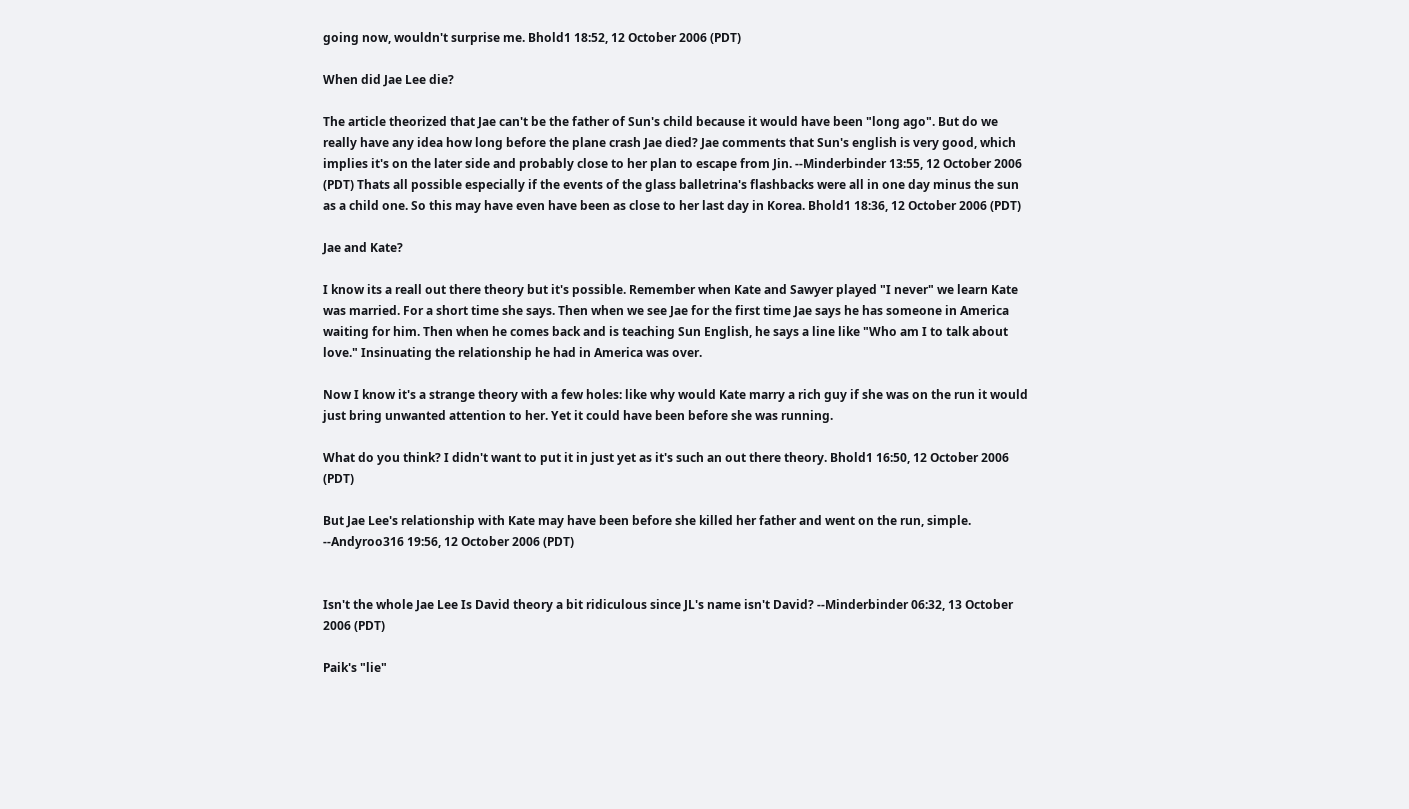going now, wouldn't surprise me. Bhold1 18:52, 12 October 2006 (PDT)

When did Jae Lee die?

The article theorized that Jae can't be the father of Sun's child because it would have been "long ago". But do we really have any idea how long before the plane crash Jae died? Jae comments that Sun's english is very good, which implies it's on the later side and probably close to her plan to escape from Jin. --Minderbinder 13:55, 12 October 2006 (PDT) Thats all possible especially if the events of the glass balletrina's flashbacks were all in one day minus the sun as a child one. So this may have even have been as close to her last day in Korea. Bhold1 18:36, 12 October 2006 (PDT)

Jae and Kate?

I know its a reall out there theory but it's possible. Remember when Kate and Sawyer played "I never" we learn Kate was married. For a short time she says. Then when we see Jae for the first time Jae says he has someone in America waiting for him. Then when he comes back and is teaching Sun English, he says a line like "Who am I to talk about love." Insinuating the relationship he had in America was over.

Now I know it's a strange theory with a few holes: like why would Kate marry a rich guy if she was on the run it would just bring unwanted attention to her. Yet it could have been before she was running.

What do you think? I didn't want to put it in just yet as it's such an out there theory. Bhold1 16:50, 12 October 2006 (PDT)

But Jae Lee's relationship with Kate may have been before she killed her father and went on the run, simple. --Andyroo316 19:56, 12 October 2006 (PDT)


Isn't the whole Jae Lee Is David theory a bit ridiculous since JL's name isn't David? --Minderbinder 06:32, 13 October 2006 (PDT)

Paik's "lie"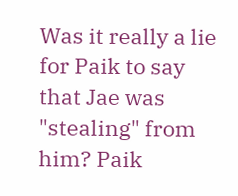Was it really a lie for Paik to say that Jae was "stealing" from him? Paik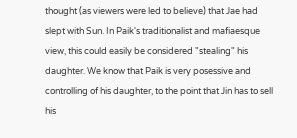thought (as viewers were led to believe) that Jae had slept with Sun. In Paik's traditionalist and mafiaesque view, this could easily be considered "stealing" his daughter. We know that Paik is very posessive and controlling of his daughter, to the point that Jin has to sell his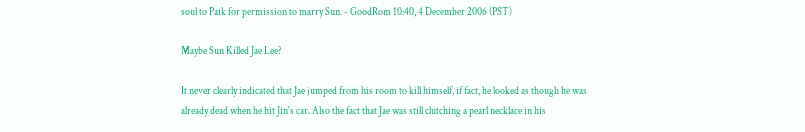soul to Paik for permission to marry Sun. - GoodRom 10:40, 4 December 2006 (PST)

Maybe Sun Killed Jae Lee?

It never clearly indicated that Jae jumped from his room to kill himself, if fact, he looked as though he was already dead when he hit Jin's car. Also the fact that Jae was still clutching a pearl necklace in his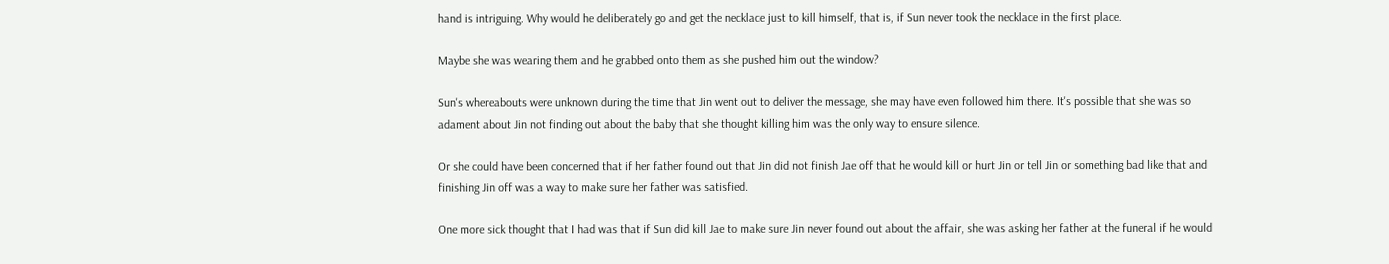hand is intriguing. Why would he deliberately go and get the necklace just to kill himself, that is, if Sun never took the necklace in the first place.

Maybe she was wearing them and he grabbed onto them as she pushed him out the window?

Sun's whereabouts were unknown during the time that Jin went out to deliver the message, she may have even followed him there. It's possible that she was so adament about Jin not finding out about the baby that she thought killing him was the only way to ensure silence.

Or she could have been concerned that if her father found out that Jin did not finish Jae off that he would kill or hurt Jin or tell Jin or something bad like that and finishing Jin off was a way to make sure her father was satisfied.

One more sick thought that I had was that if Sun did kill Jae to make sure Jin never found out about the affair, she was asking her father at the funeral if he would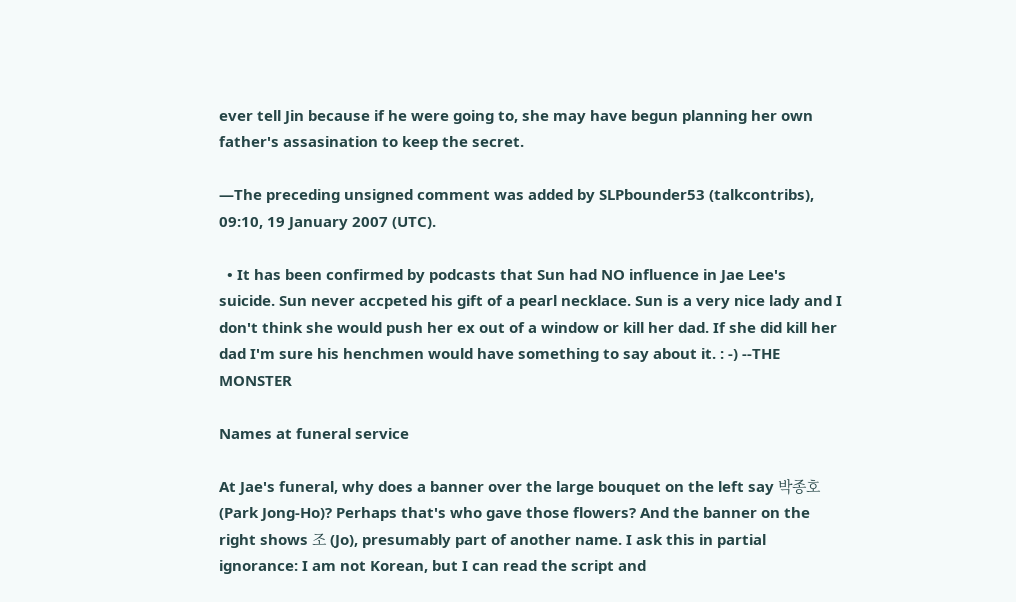ever tell Jin because if he were going to, she may have begun planning her own father's assasination to keep the secret.

—The preceding unsigned comment was added by SLPbounder53 (talkcontribs), 09:10, 19 January 2007 (UTC).

  • It has been confirmed by podcasts that Sun had NO influence in Jae Lee's suicide. Sun never accpeted his gift of a pearl necklace. Sun is a very nice lady and I don't think she would push her ex out of a window or kill her dad. If she did kill her dad I'm sure his henchmen would have something to say about it. : -) --THE MONSTER

Names at funeral service

At Jae's funeral, why does a banner over the large bouquet on the left say 박종호 (Park Jong-Ho)? Perhaps that's who gave those flowers? And the banner on the right shows 조 (Jo), presumably part of another name. I ask this in partial ignorance: I am not Korean, but I can read the script and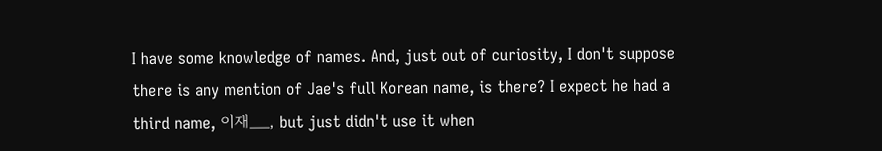I have some knowledge of names. And, just out of curiosity, I don't suppose there is any mention of Jae's full Korean name, is there? I expect he had a third name, 이재__, but just didn't use it when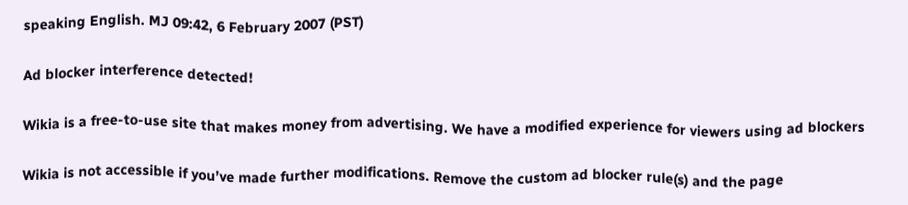speaking English. MJ 09:42, 6 February 2007 (PST)

Ad blocker interference detected!

Wikia is a free-to-use site that makes money from advertising. We have a modified experience for viewers using ad blockers

Wikia is not accessible if you’ve made further modifications. Remove the custom ad blocker rule(s) and the page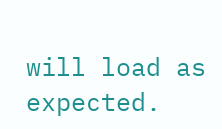will load as expected.